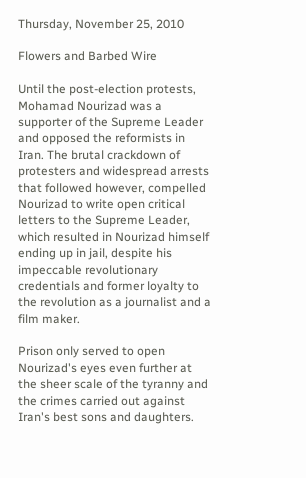Thursday, November 25, 2010

Flowers and Barbed Wire

Until the post-election protests, Mohamad Nourizad was a supporter of the Supreme Leader and opposed the reformists in Iran. The brutal crackdown of protesters and widespread arrests that followed however, compelled Nourizad to write open critical letters to the Supreme Leader, which resulted in Nourizad himself ending up in jail, despite his impeccable revolutionary credentials and former loyalty to the revolution as a journalist and a film maker.

Prison only served to open Nourizad's eyes even further at the sheer scale of the tyranny and the crimes carried out against Iran's best sons and daughters.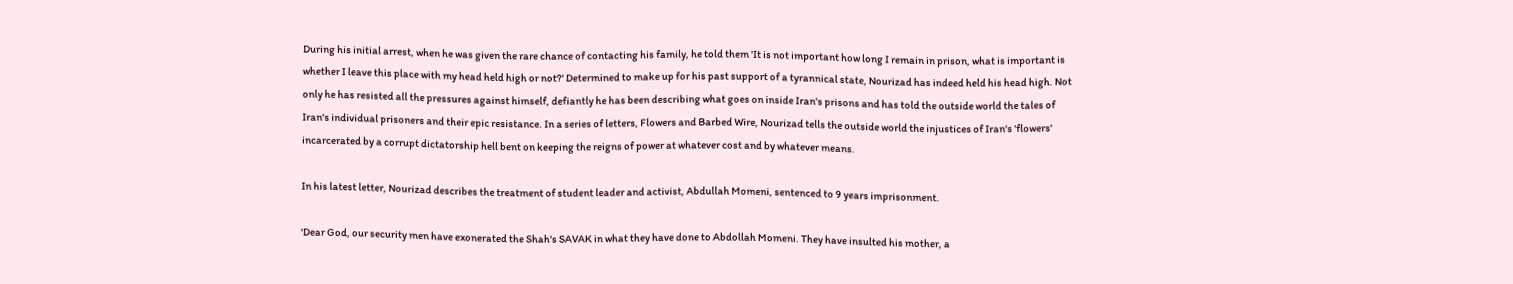During his initial arrest, when he was given the rare chance of contacting his family, he told them 'It is not important how long I remain in prison, what is important is whether I leave this place with my head held high or not?' Determined to make up for his past support of a tyrannical state, Nourizad has indeed held his head high. Not only he has resisted all the pressures against himself, defiantly he has been describing what goes on inside Iran's prisons and has told the outside world the tales of Iran's individual prisoners and their epic resistance. In a series of letters, Flowers and Barbed Wire, Nourizad tells the outside world the injustices of Iran's 'flowers' incarcerated by a corrupt dictatorship hell bent on keeping the reigns of power at whatever cost and by whatever means.

In his latest letter, Nourizad describes the treatment of student leader and activist, Abdullah Momeni, sentenced to 9 years imprisonment.

'Dear God, our security men have exonerated the Shah's SAVAK in what they have done to Abdollah Momeni. They have insulted his mother, a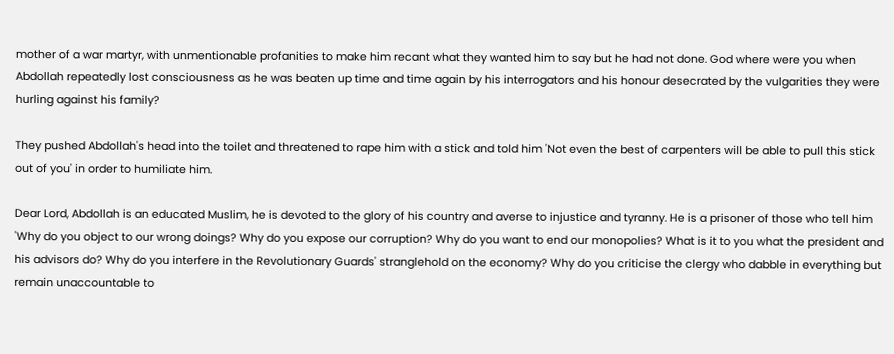mother of a war martyr, with unmentionable profanities to make him recant what they wanted him to say but he had not done. God where were you when Abdollah repeatedly lost consciousness as he was beaten up time and time again by his interrogators and his honour desecrated by the vulgarities they were hurling against his family?

They pushed Abdollah's head into the toilet and threatened to rape him with a stick and told him 'Not even the best of carpenters will be able to pull this stick out of you' in order to humiliate him.

Dear Lord, Abdollah is an educated Muslim, he is devoted to the glory of his country and averse to injustice and tyranny. He is a prisoner of those who tell him 'Why do you object to our wrong doings? Why do you expose our corruption? Why do you want to end our monopolies? What is it to you what the president and his advisors do? Why do you interfere in the Revolutionary Guards' stranglehold on the economy? Why do you criticise the clergy who dabble in everything but remain unaccountable to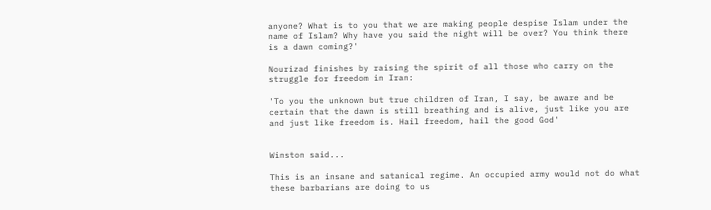anyone? What is to you that we are making people despise Islam under the name of Islam? Why have you said the night will be over? You think there is a dawn coming?'

Nourizad finishes by raising the spirit of all those who carry on the struggle for freedom in Iran:

'To you the unknown but true children of Iran, I say, be aware and be certain that the dawn is still breathing and is alive, just like you are and just like freedom is. Hail freedom, hail the good God'


Winston said...

This is an insane and satanical regime. An occupied army would not do what these barbarians are doing to us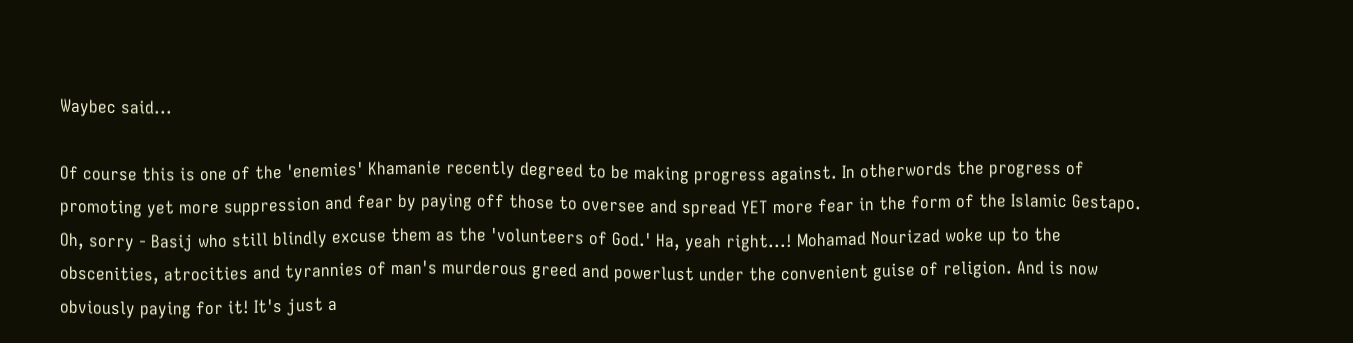Waybec said...

Of course this is one of the 'enemies' Khamanie recently degreed to be making progress against. In otherwords the progress of promoting yet more suppression and fear by paying off those to oversee and spread YET more fear in the form of the Islamic Gestapo. Oh, sorry - Basij who still blindly excuse them as the 'volunteers of God.' Ha, yeah right...! Mohamad Nourizad woke up to the obscenities, atrocities and tyrannies of man's murderous greed and powerlust under the convenient guise of religion. And is now obviously paying for it! It's just a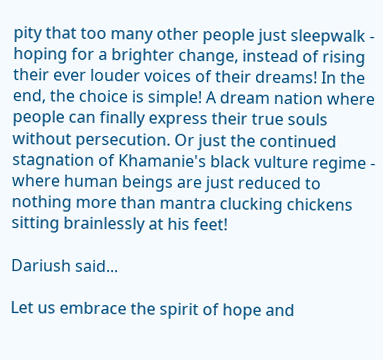pity that too many other people just sleepwalk - hoping for a brighter change, instead of rising their ever louder voices of their dreams! In the end, the choice is simple! A dream nation where people can finally express their true souls without persecution. Or just the continued stagnation of Khamanie's black vulture regime - where human beings are just reduced to nothing more than mantra clucking chickens sitting brainlessly at his feet!

Dariush said...

Let us embrace the spirit of hope and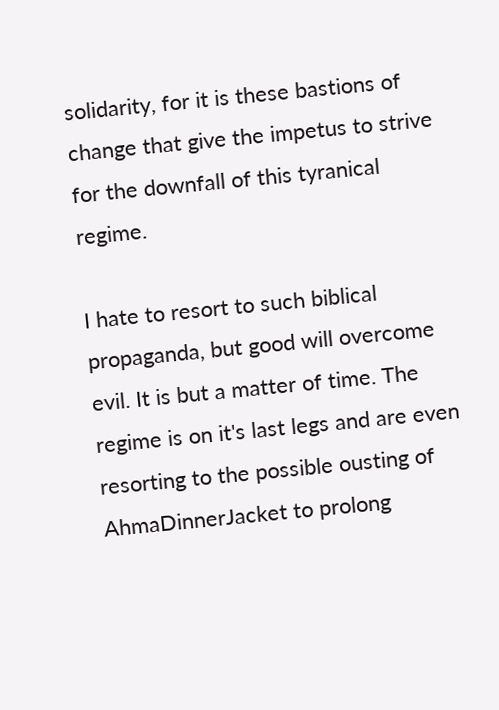solidarity, for it is these bastions of change that give the impetus to strive for the downfall of this tyranical regime.

I hate to resort to such biblical propaganda, but good will overcome evil. It is but a matter of time. The regime is on it's last legs and are even resorting to the possible ousting of AhmaDinnerJacket to prolong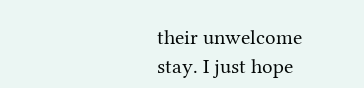their unwelcome stay. I just hope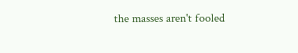the masses aren't fooled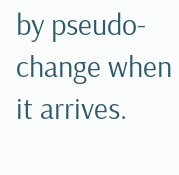by pseudo-change when it arrives.